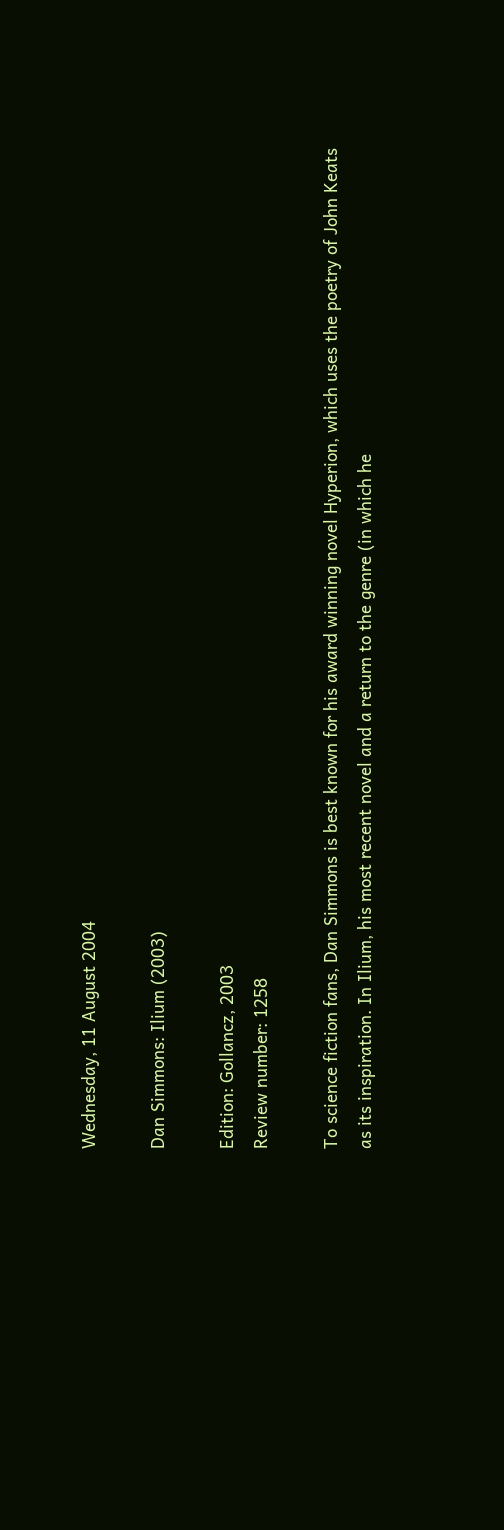Wednesday, 11 August 2004

Dan Simmons: Ilium (2003)

Edition: Gollancz, 2003
Review number: 1258

To science fiction fans, Dan Simmons is best known for his award winning novel Hyperion, which uses the poetry of John Keats as its inspiration. In Ilium, his most recent novel and a return to the genre (in which he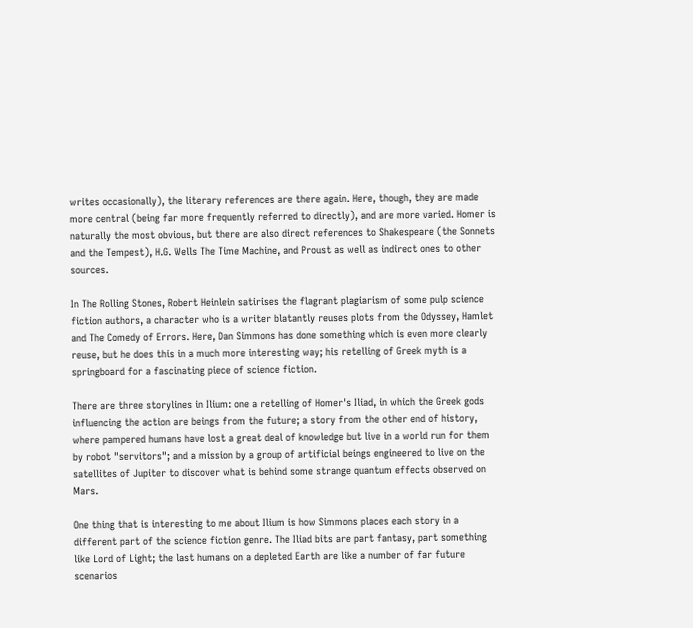writes occasionally), the literary references are there again. Here, though, they are made more central (being far more frequently referred to directly), and are more varied. Homer is naturally the most obvious, but there are also direct references to Shakespeare (the Sonnets and the Tempest), H.G. Wells The Time Machine, and Proust as well as indirect ones to other sources.

In The Rolling Stones, Robert Heinlein satirises the flagrant plagiarism of some pulp science fiction authors, a character who is a writer blatantly reuses plots from the Odyssey, Hamlet and The Comedy of Errors. Here, Dan Simmons has done something which is even more clearly reuse, but he does this in a much more interesting way; his retelling of Greek myth is a springboard for a fascinating piece of science fiction.

There are three storylines in Ilium: one a retelling of Homer's Iliad, in which the Greek gods influencing the action are beings from the future; a story from the other end of history, where pampered humans have lost a great deal of knowledge but live in a world run for them by robot "servitors"; and a mission by a group of artificial beings engineered to live on the satellites of Jupiter to discover what is behind some strange quantum effects observed on Mars.

One thing that is interesting to me about Ilium is how Simmons places each story in a different part of the science fiction genre. The Iliad bits are part fantasy, part something like Lord of Light; the last humans on a depleted Earth are like a number of far future scenarios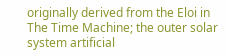originally derived from the Eloi in The Time Machine; the outer solar system artificial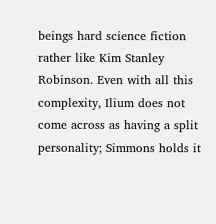beings hard science fiction rather like Kim Stanley Robinson. Even with all this complexity, Ilium does not come across as having a split personality; Simmons holds it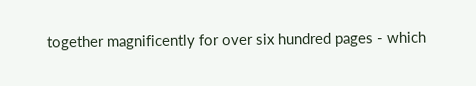together magnificently for over six hundred pages - which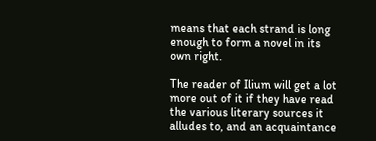means that each strand is long enough to form a novel in its own right.

The reader of Ilium will get a lot more out of it if they have read the various literary sources it alludes to, and an acquaintance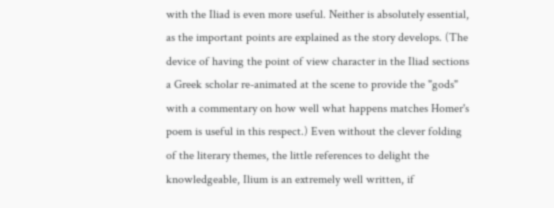with the Iliad is even more useful. Neither is absolutely essential, as the important points are explained as the story develops. (The device of having the point of view character in the Iliad sections a Greek scholar re-animated at the scene to provide the "gods" with a commentary on how well what happens matches Homer's poem is useful in this respect.) Even without the clever folding of the literary themes, the little references to delight the knowledgeable, Ilium is an extremely well written, if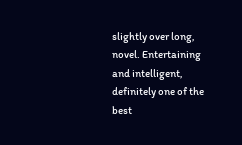slightly over long, novel. Entertaining and intelligent, definitely one of the best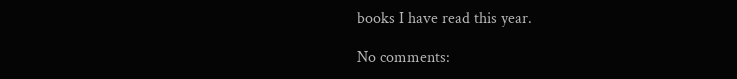books I have read this year.

No comments: